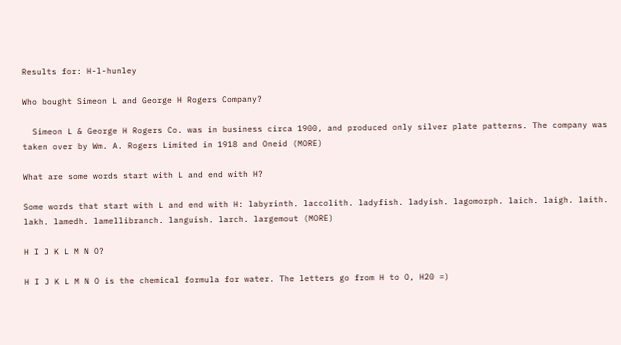Results for: H-l-hunley

Who bought Simeon L and George H Rogers Company?

  Simeon L & George H Rogers Co. was in business circa 1900, and produced only silver plate patterns. The company was taken over by Wm. A. Rogers Limited in 1918 and Oneid (MORE)

What are some words start with L and end with H?

Some words that start with L and end with H: labyrinth. laccolith. ladyfish. ladyish. lagomorph. laich. laigh. laith. lakh. lamedh. lamellibranch. languish. larch. largemout (MORE)

H I J K L M N O?

H I J K L M N O is the chemical formula for water. The letters go from H to O, H20 =)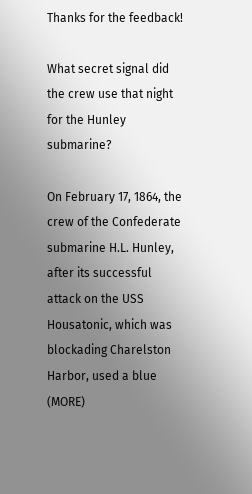Thanks for the feedback!

What secret signal did the crew use that night for the Hunley submarine?

On February 17, 1864, the crew of the Confederate submarine H.L. Hunley, after its successful attack on the USS Housatonic, which was blockading Charelston Harbor, used a blue (MORE)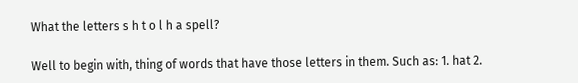What the letters s h t o l h a spell?

Well to begin with, thing of words that have those letters in them. Such as: 1. hat 2.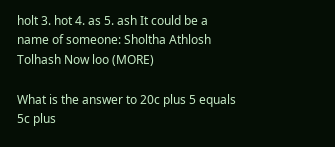holt 3. hot 4. as 5. ash It could be a name of someone: Sholtha Athlosh Tolhash Now loo (MORE)

What is the answer to 20c plus 5 equals 5c plus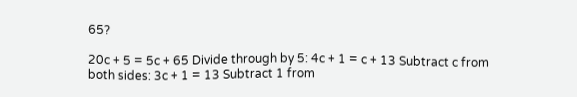65?

20c + 5 = 5c + 65 Divide through by 5: 4c + 1 = c + 13 Subtract c from both sides: 3c + 1 = 13 Subtract 1 from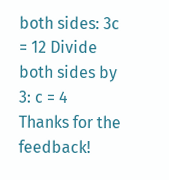both sides: 3c = 12 Divide both sides by 3: c = 4
Thanks for the feedback!